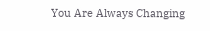You Are Always Changing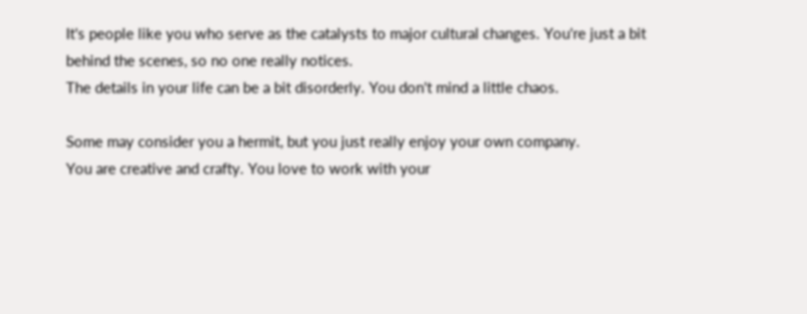It's people like you who serve as the catalysts to major cultural changes. You're just a bit behind the scenes, so no one really notices.
The details in your life can be a bit disorderly. You don't mind a little chaos.

Some may consider you a hermit, but you just really enjoy your own company.
You are creative and crafty. You love to work with your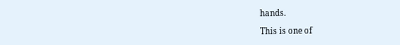hands.

This is one of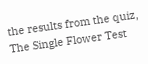the results from the quiz, The Single Flower Test